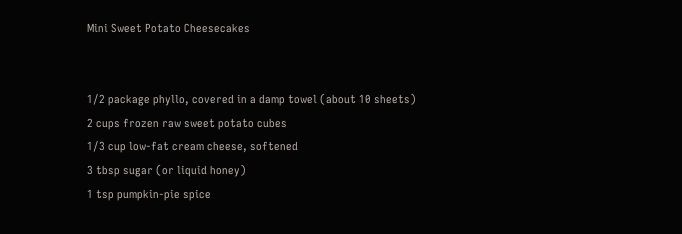Mini Sweet Potato Cheesecakes


1/2 package phyllo, covered in a damp towel (about 10 sheets)
2 cups frozen raw sweet potato cubes
1/3 cup low-fat cream cheese, softened
3 tbsp sugar (or liquid honey)
1 tsp pumpkin-pie spice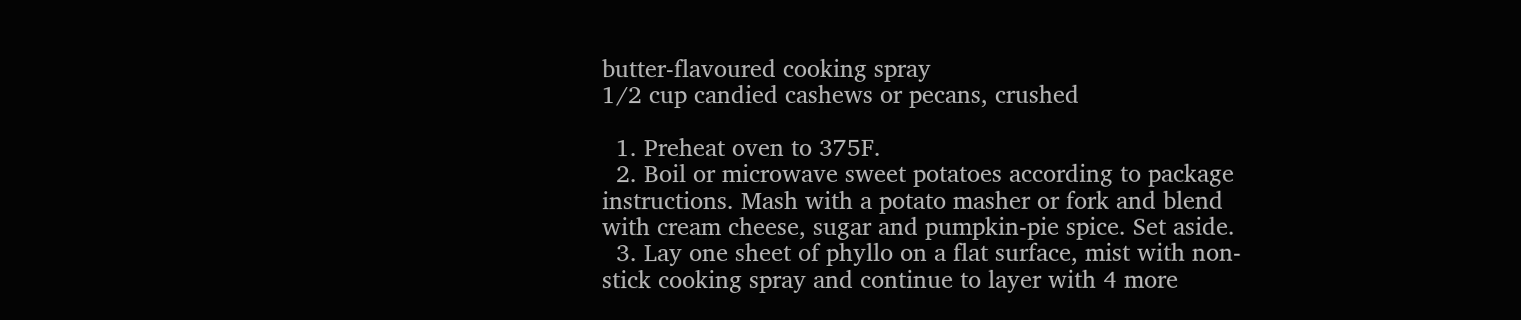butter-flavoured cooking spray
1/2 cup candied cashews or pecans, crushed

  1. Preheat oven to 375F.
  2. Boil or microwave sweet potatoes according to package instructions. Mash with a potato masher or fork and blend with cream cheese, sugar and pumpkin-pie spice. Set aside.
  3. Lay one sheet of phyllo on a flat surface, mist with non-stick cooking spray and continue to layer with 4 more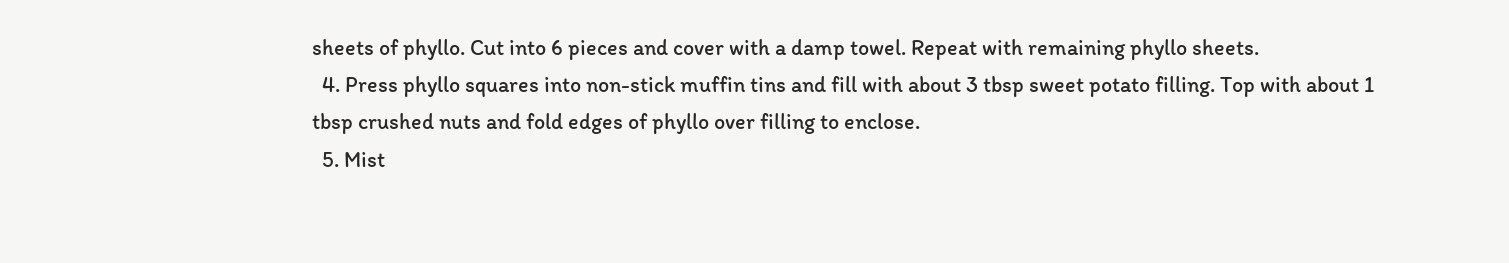sheets of phyllo. Cut into 6 pieces and cover with a damp towel. Repeat with remaining phyllo sheets.
  4. Press phyllo squares into non-stick muffin tins and fill with about 3 tbsp sweet potato filling. Top with about 1 tbsp crushed nuts and fold edges of phyllo over filling to enclose.
  5. Mist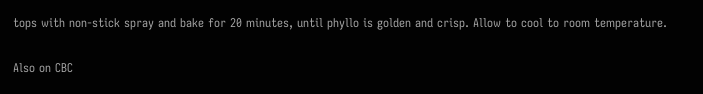tops with non-stick spray and bake for 20 minutes, until phyllo is golden and crisp. Allow to cool to room temperature.


Also on CBC